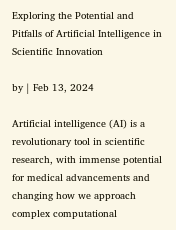Exploring the Potential and Pitfalls of Artificial Intelligence in Scientific Innovation

by | Feb 13, 2024

Artificial intelligence (AI) is a revolutionary tool in scientific research, with immense potential for medical advancements and changing how we approach complex computational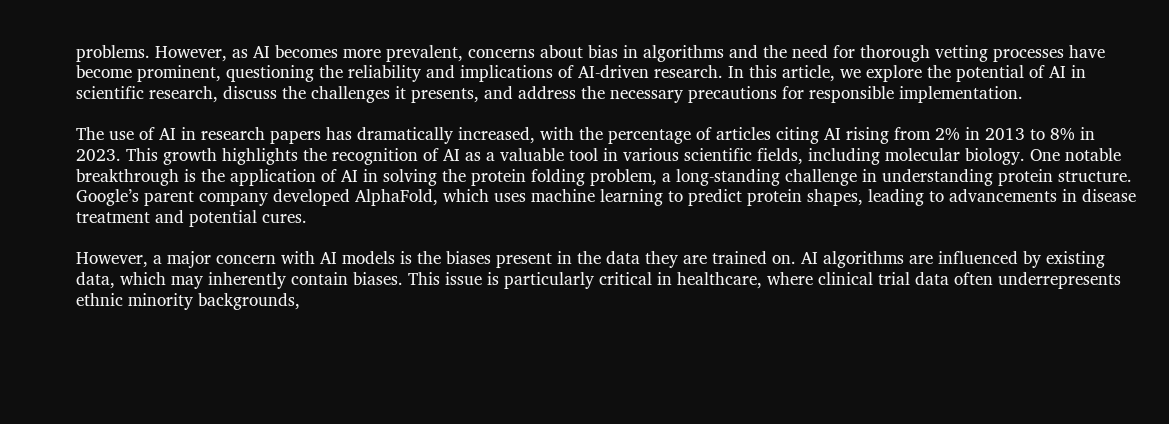problems. However, as AI becomes more prevalent, concerns about bias in algorithms and the need for thorough vetting processes have become prominent, questioning the reliability and implications of AI-driven research. In this article, we explore the potential of AI in scientific research, discuss the challenges it presents, and address the necessary precautions for responsible implementation.

The use of AI in research papers has dramatically increased, with the percentage of articles citing AI rising from 2% in 2013 to 8% in 2023. This growth highlights the recognition of AI as a valuable tool in various scientific fields, including molecular biology. One notable breakthrough is the application of AI in solving the protein folding problem, a long-standing challenge in understanding protein structure. Google’s parent company developed AlphaFold, which uses machine learning to predict protein shapes, leading to advancements in disease treatment and potential cures.

However, a major concern with AI models is the biases present in the data they are trained on. AI algorithms are influenced by existing data, which may inherently contain biases. This issue is particularly critical in healthcare, where clinical trial data often underrepresents ethnic minority backgrounds,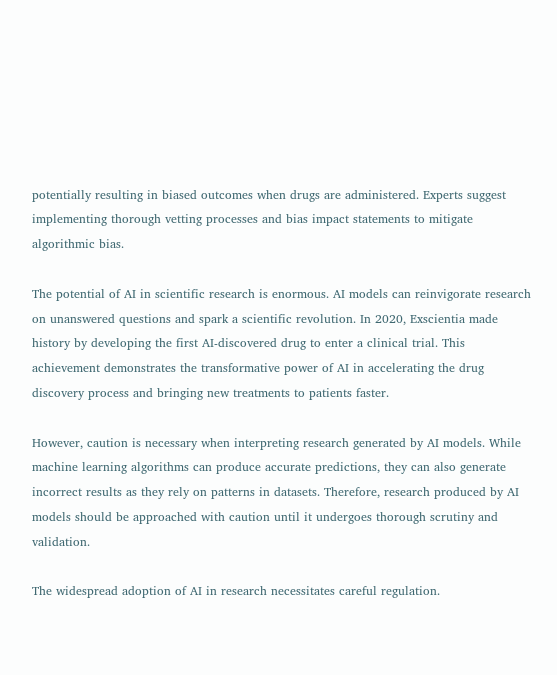potentially resulting in biased outcomes when drugs are administered. Experts suggest implementing thorough vetting processes and bias impact statements to mitigate algorithmic bias.

The potential of AI in scientific research is enormous. AI models can reinvigorate research on unanswered questions and spark a scientific revolution. In 2020, Exscientia made history by developing the first AI-discovered drug to enter a clinical trial. This achievement demonstrates the transformative power of AI in accelerating the drug discovery process and bringing new treatments to patients faster.

However, caution is necessary when interpreting research generated by AI models. While machine learning algorithms can produce accurate predictions, they can also generate incorrect results as they rely on patterns in datasets. Therefore, research produced by AI models should be approached with caution until it undergoes thorough scrutiny and validation.

The widespread adoption of AI in research necessitates careful regulation.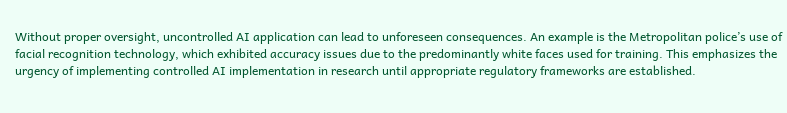Without proper oversight, uncontrolled AI application can lead to unforeseen consequences. An example is the Metropolitan police’s use of facial recognition technology, which exhibited accuracy issues due to the predominantly white faces used for training. This emphasizes the urgency of implementing controlled AI implementation in research until appropriate regulatory frameworks are established.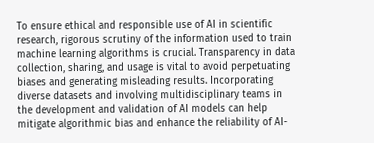To ensure ethical and responsible use of AI in scientific research, rigorous scrutiny of the information used to train machine learning algorithms is crucial. Transparency in data collection, sharing, and usage is vital to avoid perpetuating biases and generating misleading results. Incorporating diverse datasets and involving multidisciplinary teams in the development and validation of AI models can help mitigate algorithmic bias and enhance the reliability of AI-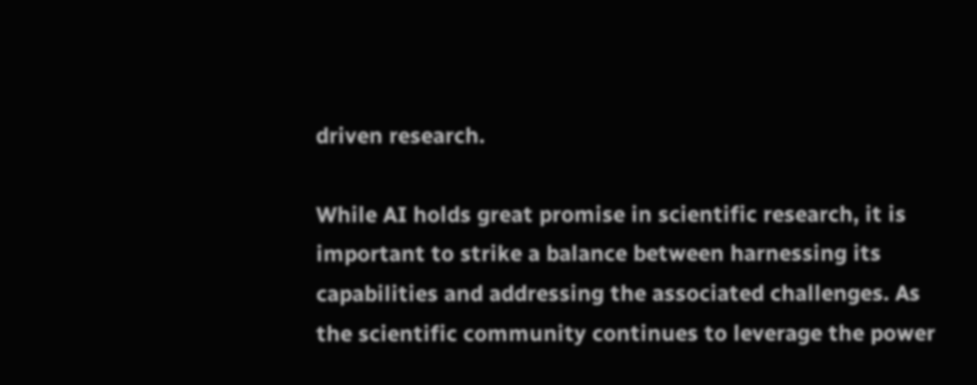driven research.

While AI holds great promise in scientific research, it is important to strike a balance between harnessing its capabilities and addressing the associated challenges. As the scientific community continues to leverage the power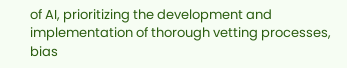of AI, prioritizing the development and implementation of thorough vetting processes, bias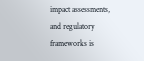impact assessments, and regulatory frameworks is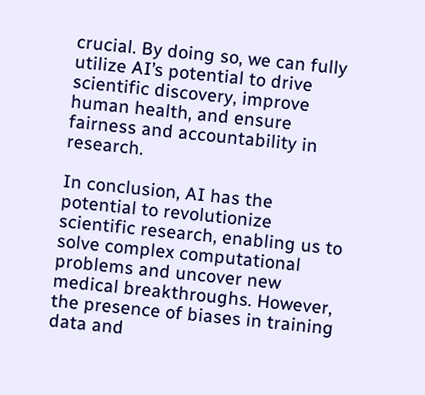crucial. By doing so, we can fully utilize AI’s potential to drive scientific discovery, improve human health, and ensure fairness and accountability in research.

In conclusion, AI has the potential to revolutionize scientific research, enabling us to solve complex computational problems and uncover new medical breakthroughs. However, the presence of biases in training data and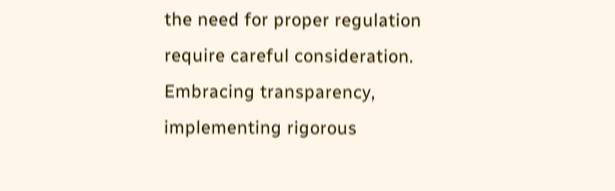the need for proper regulation require careful consideration. Embracing transparency, implementing rigorous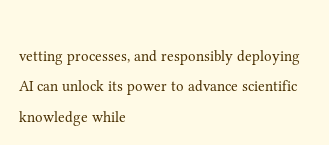vetting processes, and responsibly deploying AI can unlock its power to advance scientific knowledge while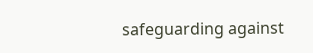safeguarding against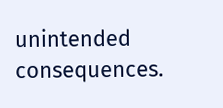unintended consequences.